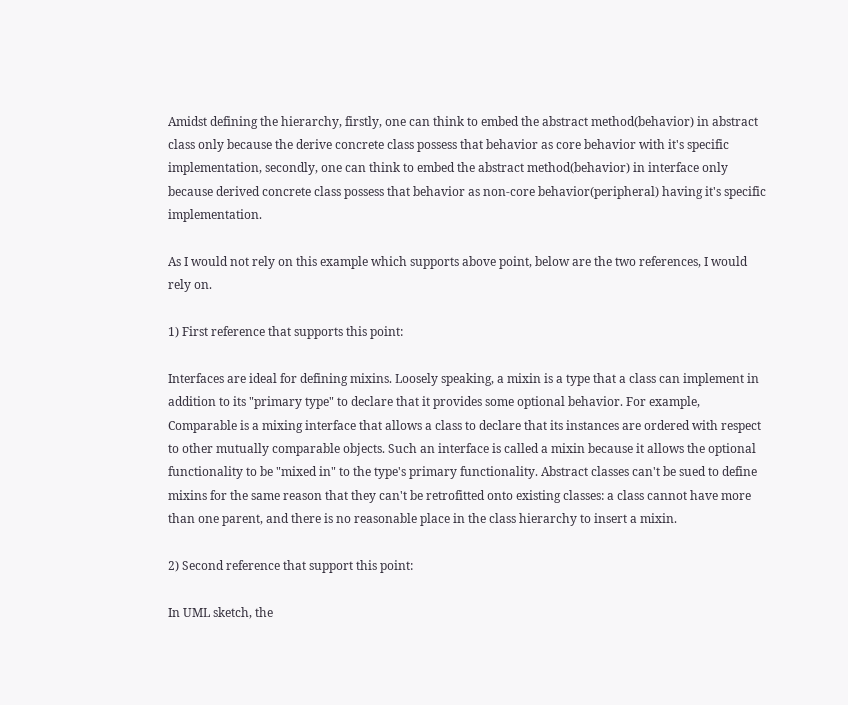Amidst defining the hierarchy, firstly, one can think to embed the abstract method(behavior) in abstract class only because the derive concrete class possess that behavior as core behavior with it's specific implementation, secondly, one can think to embed the abstract method(behavior) in interface only because derived concrete class possess that behavior as non-core behavior(peripheral) having it's specific implementation.

As I would not rely on this example which supports above point, below are the two references, I would rely on.

1) First reference that supports this point:

Interfaces are ideal for defining mixins. Loosely speaking, a mixin is a type that a class can implement in addition to its "primary type" to declare that it provides some optional behavior. For example, Comparable is a mixing interface that allows a class to declare that its instances are ordered with respect to other mutually comparable objects. Such an interface is called a mixin because it allows the optional functionality to be "mixed in" to the type's primary functionality. Abstract classes can't be sued to define mixins for the same reason that they can't be retrofitted onto existing classes: a class cannot have more than one parent, and there is no reasonable place in the class hierarchy to insert a mixin.

2) Second reference that support this point:

In UML sketch, the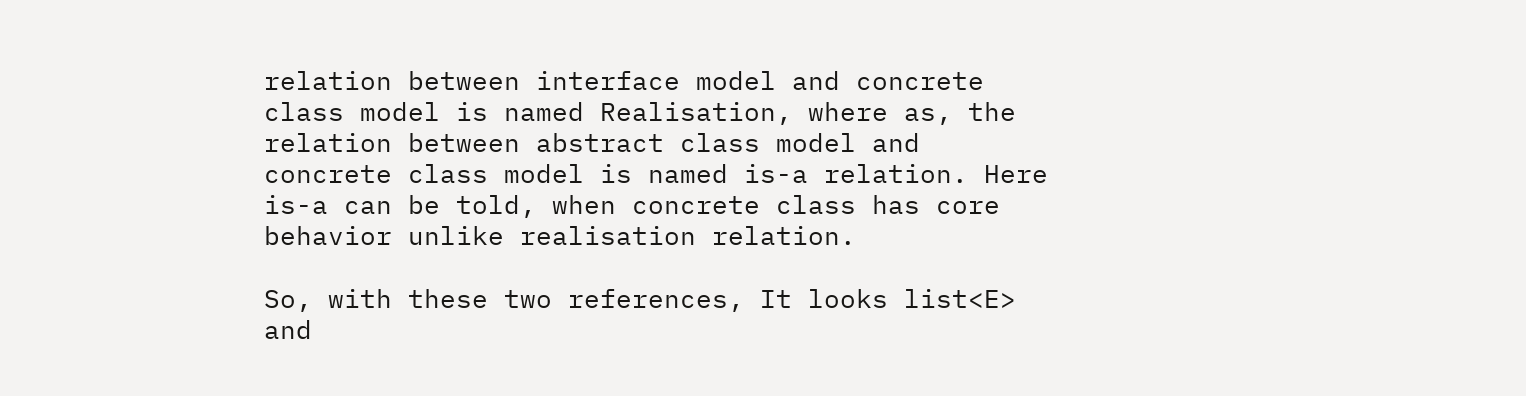relation between interface model and concrete class model is named Realisation, where as, the relation between abstract class model and concrete class model is named is-a relation. Here is-a can be told, when concrete class has core behavior unlike realisation relation.

So, with these two references, It looks list<E> and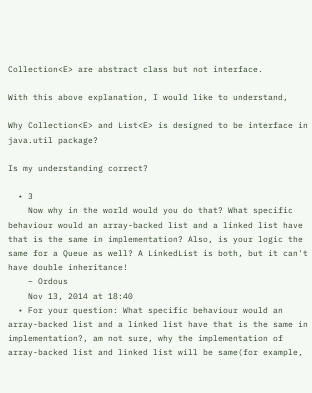Collection<E> are abstract class but not interface.

With this above explanation, I would like to understand,

Why Collection<E> and List<E> is designed to be interface in java.util package?

Is my understanding correct?

  • 3
    Now why in the world would you do that? What specific behaviour would an array-backed list and a linked list have that is the same in implementation? Also, is your logic the same for a Queue as well? A LinkedList is both, but it can't have double inheritance!
    – Ordous
    Nov 13, 2014 at 18:40
  • For your question: What specific behaviour would an array-backed list and a linked list have that is the same in implementation?, am not sure, why the implementation of array-backed list and linked list will be same(for example,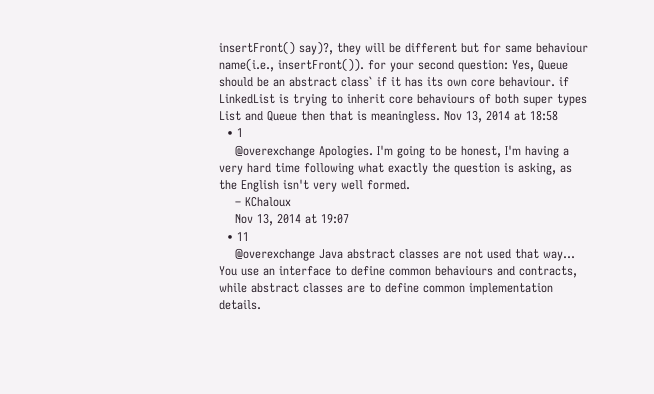insertFront() say)?, they will be different but for same behaviour name(i.e., insertFront()). for your second question: Yes, Queue should be an abstract class` if it has its own core behaviour. if LinkedList is trying to inherit core behaviours of both super types List and Queue then that is meaningless. Nov 13, 2014 at 18:58
  • 1
    @overexchange Apologies. I'm going to be honest, I'm having a very hard time following what exactly the question is asking, as the English isn't very well formed.
    – KChaloux
    Nov 13, 2014 at 19:07
  • 11
    @overexchange Java abstract classes are not used that way... You use an interface to define common behaviours and contracts, while abstract classes are to define common implementation details.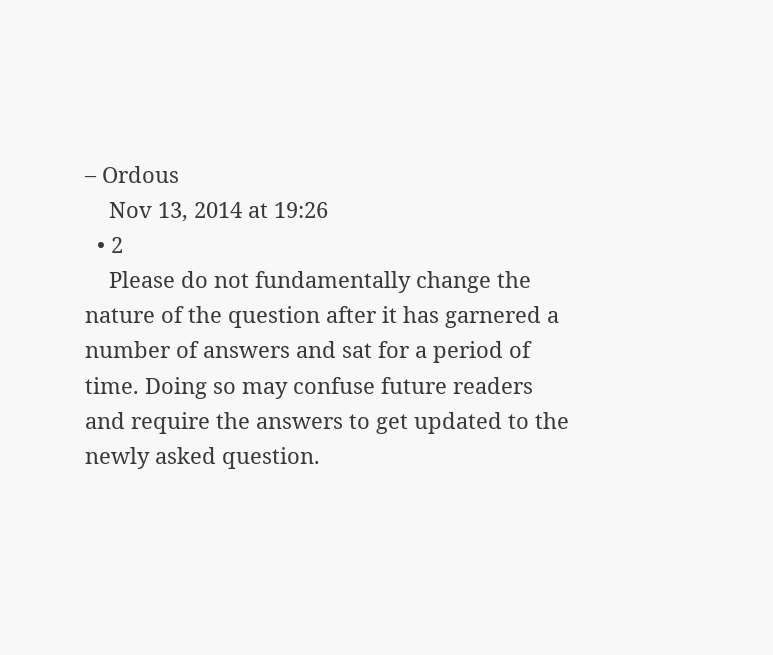– Ordous
    Nov 13, 2014 at 19:26
  • 2
    Please do not fundamentally change the nature of the question after it has garnered a number of answers and sat for a period of time. Doing so may confuse future readers and require the answers to get updated to the newly asked question.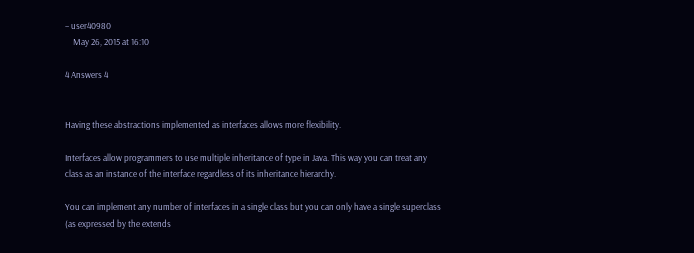– user40980
    May 26, 2015 at 16:10

4 Answers 4


Having these abstractions implemented as interfaces allows more flexibility.

Interfaces allow programmers to use multiple inheritance of type in Java. This way you can treat any class as an instance of the interface regardless of its inheritance hierarchy.

You can implement any number of interfaces in a single class but you can only have a single superclass (as expressed by the extends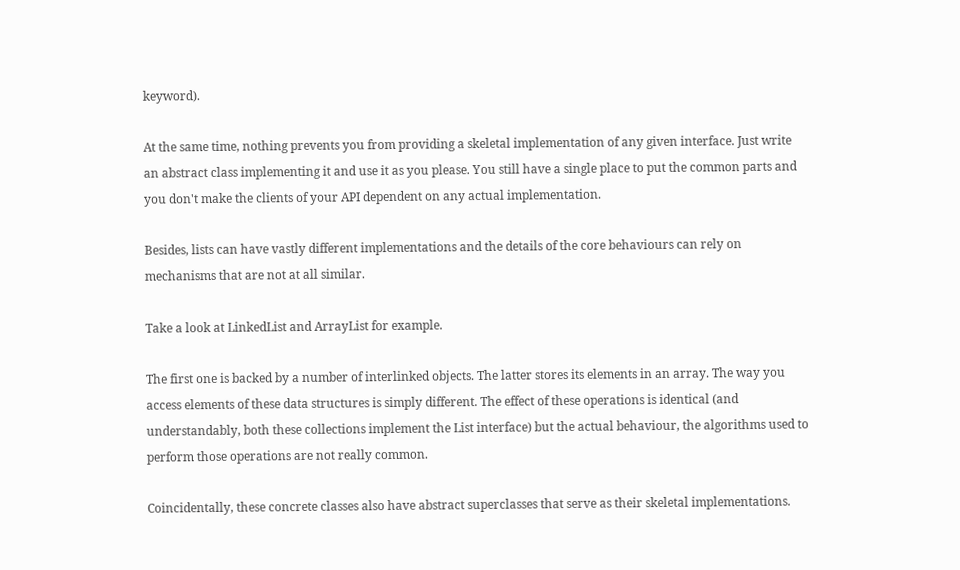keyword).

At the same time, nothing prevents you from providing a skeletal implementation of any given interface. Just write an abstract class implementing it and use it as you please. You still have a single place to put the common parts and you don't make the clients of your API dependent on any actual implementation.

Besides, lists can have vastly different implementations and the details of the core behaviours can rely on mechanisms that are not at all similar.

Take a look at LinkedList and ArrayList for example.

The first one is backed by a number of interlinked objects. The latter stores its elements in an array. The way you access elements of these data structures is simply different. The effect of these operations is identical (and understandably, both these collections implement the List interface) but the actual behaviour, the algorithms used to perform those operations are not really common.

Coincidentally, these concrete classes also have abstract superclasses that serve as their skeletal implementations.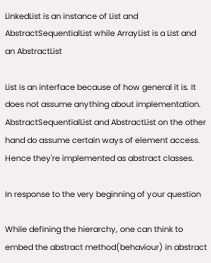LinkedList is an instance of List and AbstractSequentialList while ArrayList is a List and an AbstractList

List is an interface because of how general it is. It does not assume anything about implementation. AbstractSequentialList and AbstractList on the other hand do assume certain ways of element access. Hence they're implemented as abstract classes.

In response to the very beginning of your question

While defining the hierarchy, one can think to embed the abstract method(behaviour) in abstract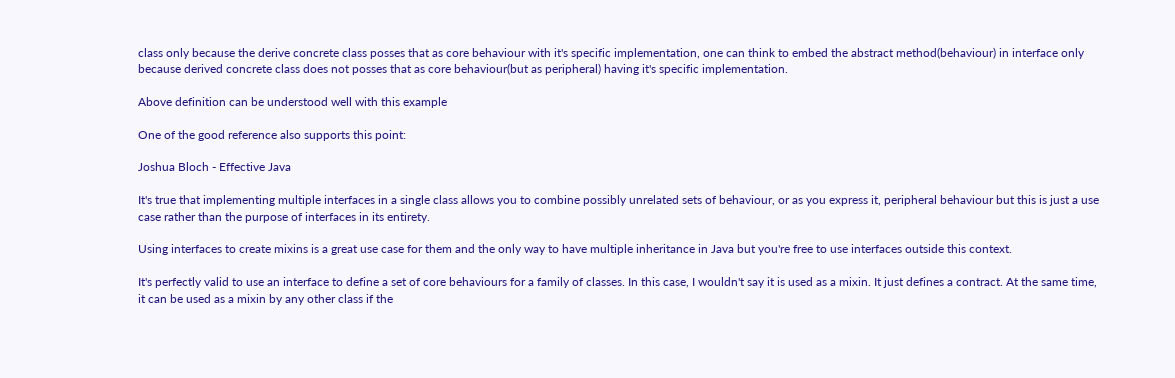class only because the derive concrete class posses that as core behaviour with it's specific implementation, one can think to embed the abstract method(behaviour) in interface only because derived concrete class does not posses that as core behaviour(but as peripheral) having it's specific implementation.

Above definition can be understood well with this example

One of the good reference also supports this point:

Joshua Bloch - Effective Java

It's true that implementing multiple interfaces in a single class allows you to combine possibly unrelated sets of behaviour, or as you express it, peripheral behaviour but this is just a use case rather than the purpose of interfaces in its entirety.

Using interfaces to create mixins is a great use case for them and the only way to have multiple inheritance in Java but you're free to use interfaces outside this context.

It's perfectly valid to use an interface to define a set of core behaviours for a family of classes. In this case, I wouldn't say it is used as a mixin. It just defines a contract. At the same time, it can be used as a mixin by any other class if the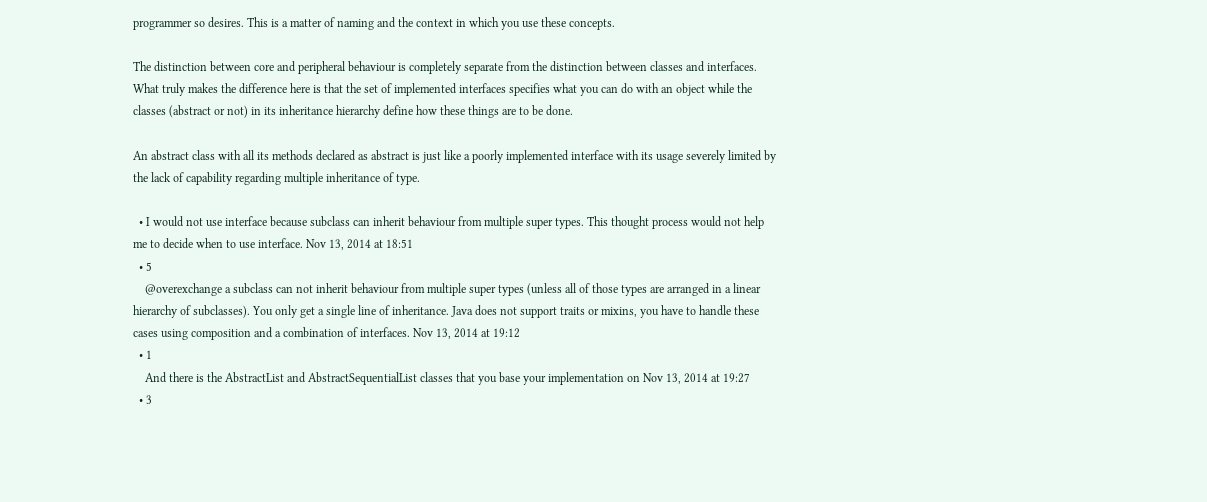programmer so desires. This is a matter of naming and the context in which you use these concepts.

The distinction between core and peripheral behaviour is completely separate from the distinction between classes and interfaces. What truly makes the difference here is that the set of implemented interfaces specifies what you can do with an object while the classes (abstract or not) in its inheritance hierarchy define how these things are to be done.

An abstract class with all its methods declared as abstract is just like a poorly implemented interface with its usage severely limited by the lack of capability regarding multiple inheritance of type.

  • I would not use interface because subclass can inherit behaviour from multiple super types. This thought process would not help me to decide when to use interface. Nov 13, 2014 at 18:51
  • 5
    @overexchange a subclass can not inherit behaviour from multiple super types (unless all of those types are arranged in a linear hierarchy of subclasses). You only get a single line of inheritance. Java does not support traits or mixins, you have to handle these cases using composition and a combination of interfaces. Nov 13, 2014 at 19:12
  • 1
    And there is the AbstractList and AbstractSequentialList classes that you base your implementation on Nov 13, 2014 at 19:27
  • 3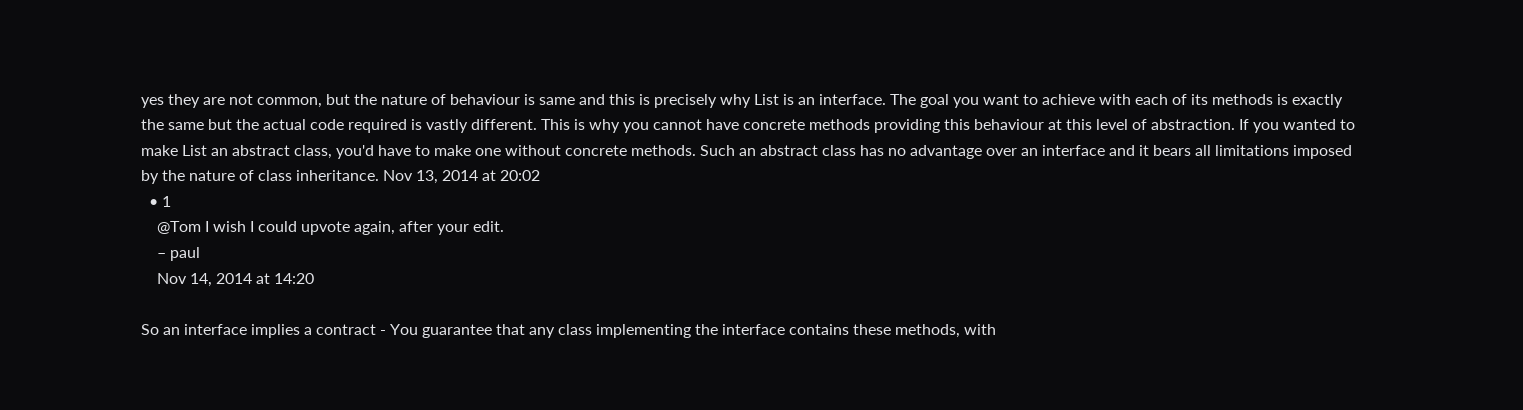yes they are not common, but the nature of behaviour is same and this is precisely why List is an interface. The goal you want to achieve with each of its methods is exactly the same but the actual code required is vastly different. This is why you cannot have concrete methods providing this behaviour at this level of abstraction. If you wanted to make List an abstract class, you'd have to make one without concrete methods. Such an abstract class has no advantage over an interface and it bears all limitations imposed by the nature of class inheritance. Nov 13, 2014 at 20:02
  • 1
    @Tom I wish I could upvote again, after your edit.
    – paul
    Nov 14, 2014 at 14:20

So an interface implies a contract - You guarantee that any class implementing the interface contains these methods, with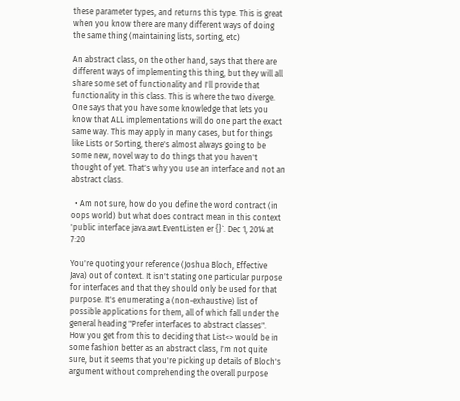these parameter types, and returns this type. This is great when you know there are many different ways of doing the same thing (maintaining lists, sorting, etc)

An abstract class, on the other hand, says that there are different ways of implementing this thing, but they will all share some set of functionality and I'll provide that functionality in this class. This is where the two diverge. One says that you have some knowledge that lets you know that ALL implementations will do one part the exact same way. This may apply in many cases, but for things like Lists or Sorting, there's almost always going to be some new, novel way to do things that you haven't thought of yet. That's why you use an interface and not an abstract class.

  • Am not sure, how do you define the word contract (in oops world) but what does contract mean in this context 'public interface java.awt.EventListen er {}`. Dec 1, 2014 at 7:20

You're quoting your reference (Joshua Bloch, Effective Java) out of context. It isn't stating one particular purpose for interfaces and that they should only be used for that purpose. It's enumerating a (non-exhaustive) list of possible applications for them, all of which fall under the general heading "Prefer interfaces to abstract classes". How you get from this to deciding that List<> would be in some fashion better as an abstract class, I'm not quite sure, but it seems that you're picking up details of Bloch's argument without comprehending the overall purpose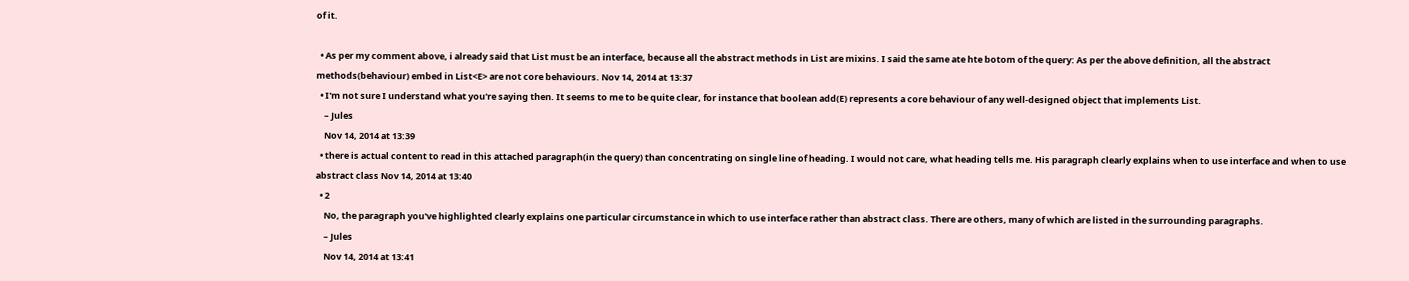of it.

  • As per my comment above, i already said that List must be an interface, because all the abstract methods in List are mixins. I said the same ate hte botom of the query: As per the above definition, all the abstract methods(behaviour) embed in List<E> are not core behaviours. Nov 14, 2014 at 13:37
  • I'm not sure I understand what you're saying then. It seems to me to be quite clear, for instance that boolean add(E) represents a core behaviour of any well-designed object that implements List.
    – Jules
    Nov 14, 2014 at 13:39
  • there is actual content to read in this attached paragraph(in the query) than concentrating on single line of heading. I would not care, what heading tells me. His paragraph clearly explains when to use interface and when to use abstract class Nov 14, 2014 at 13:40
  • 2
    No, the paragraph you've highlighted clearly explains one particular circumstance in which to use interface rather than abstract class. There are others, many of which are listed in the surrounding paragraphs.
    – Jules
    Nov 14, 2014 at 13:41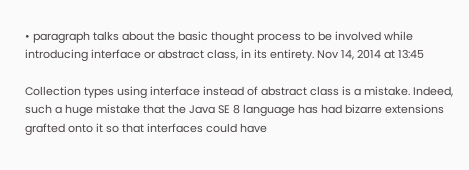• paragraph talks about the basic thought process to be involved while introducing interface or abstract class, in its entirety. Nov 14, 2014 at 13:45

Collection types using interface instead of abstract class is a mistake. Indeed, such a huge mistake that the Java SE 8 language has had bizarre extensions grafted onto it so that interfaces could have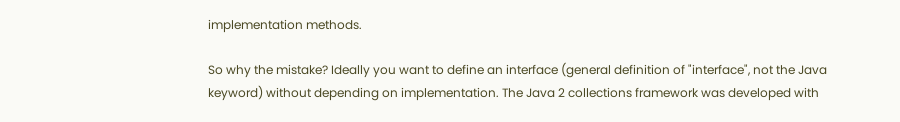implementation methods.

So why the mistake? Ideally you want to define an interface (general definition of "interface", not the Java keyword) without depending on implementation. The Java 2 collections framework was developed with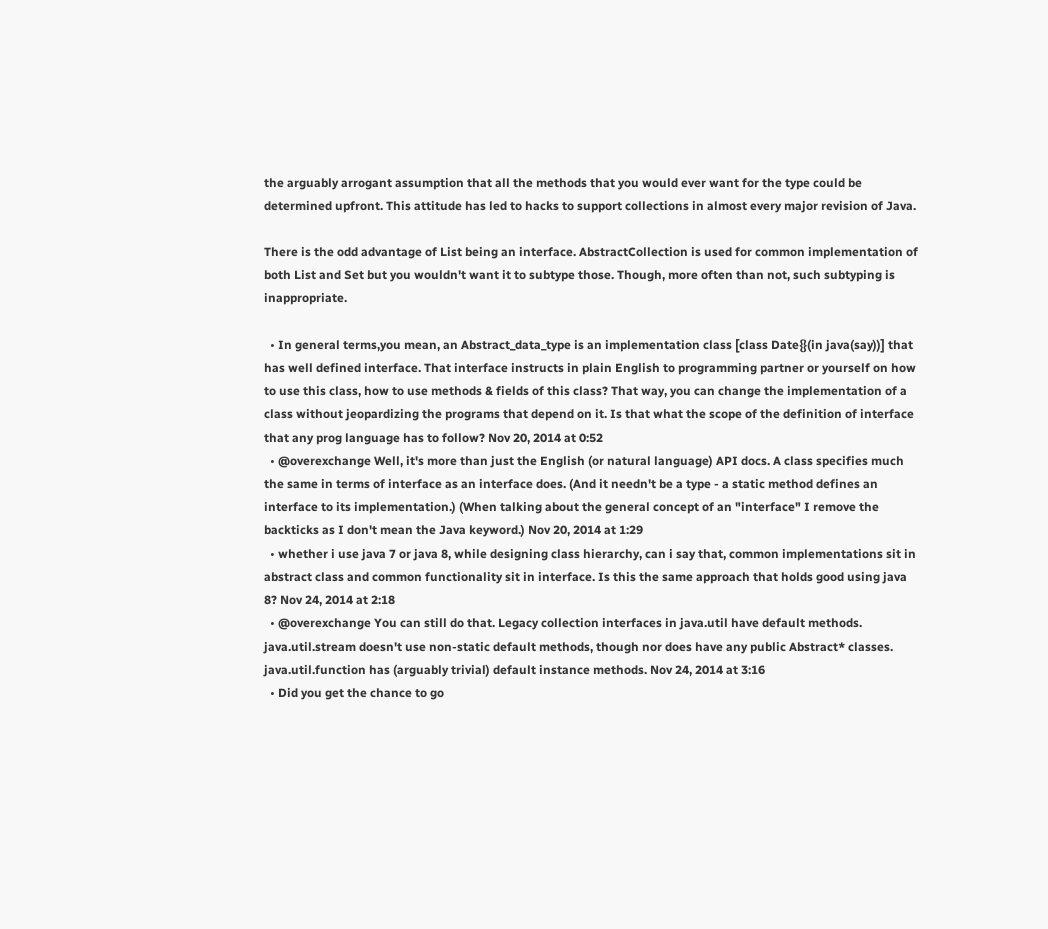the arguably arrogant assumption that all the methods that you would ever want for the type could be determined upfront. This attitude has led to hacks to support collections in almost every major revision of Java.

There is the odd advantage of List being an interface. AbstractCollection is used for common implementation of both List and Set but you wouldn't want it to subtype those. Though, more often than not, such subtyping is inappropriate.

  • In general terms,you mean, an Abstract_data_type is an implementation class [class Date{}(in java(say))] that has well defined interface. That interface instructs in plain English to programming partner or yourself on how to use this class, how to use methods & fields of this class? That way, you can change the implementation of a class without jeopardizing the programs that depend on it. Is that what the scope of the definition of interface that any prog language has to follow? Nov 20, 2014 at 0:52
  • @overexchange Well, it's more than just the English (or natural language) API docs. A class specifies much the same in terms of interface as an interface does. (And it needn't be a type - a static method defines an interface to its implementation.) (When talking about the general concept of an "interface" I remove the backticks as I don't mean the Java keyword.) Nov 20, 2014 at 1:29
  • whether i use java 7 or java 8, while designing class hierarchy, can i say that, common implementations sit in abstract class and common functionality sit in interface. Is this the same approach that holds good using java 8? Nov 24, 2014 at 2:18
  • @overexchange You can still do that. Legacy collection interfaces in java.util have default methods. java.util.stream doesn't use non-static default methods, though nor does have any public Abstract* classes. java.util.function has (arguably trivial) default instance methods. Nov 24, 2014 at 3:16
  • Did you get the chance to go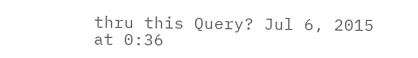thru this Query? Jul 6, 2015 at 0:36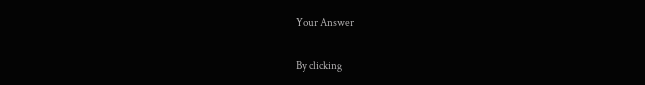Your Answer

By clicking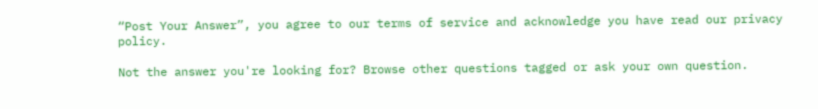“Post Your Answer”, you agree to our terms of service and acknowledge you have read our privacy policy.

Not the answer you're looking for? Browse other questions tagged or ask your own question.